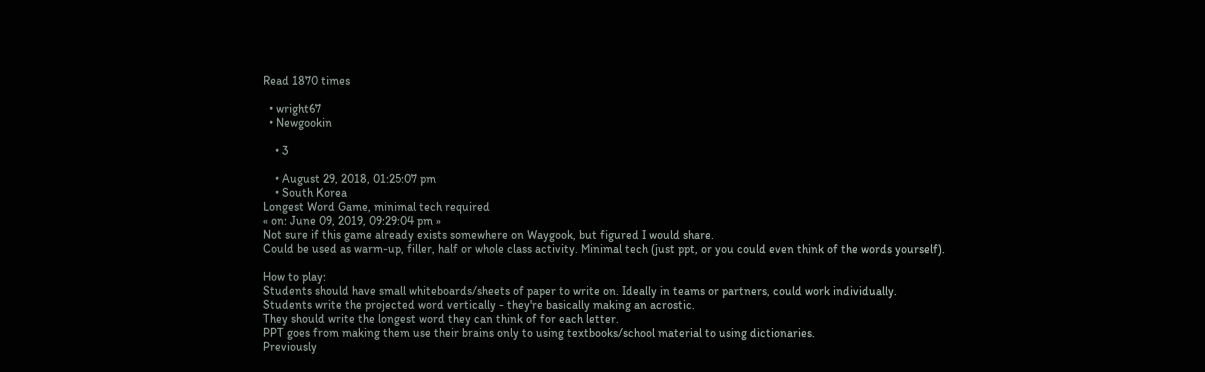Read 1870 times

  • wright67
  • Newgookin

    • 3

    • August 29, 2018, 01:25:07 pm
    • South Korea
Longest Word Game, minimal tech required
« on: June 09, 2019, 09:29:04 pm »
Not sure if this game already exists somewhere on Waygook, but figured I would share.
Could be used as warm-up, filler, half or whole class activity. Minimal tech (just ppt, or you could even think of the words yourself).

How to play:
Students should have small whiteboards/sheets of paper to write on. Ideally in teams or partners, could work individually.
Students write the projected word vertically - they're basically making an acrostic.
They should write the longest word they can think of for each letter.
PPT goes from making them use their brains only to using textbooks/school material to using dictionaries.
Previously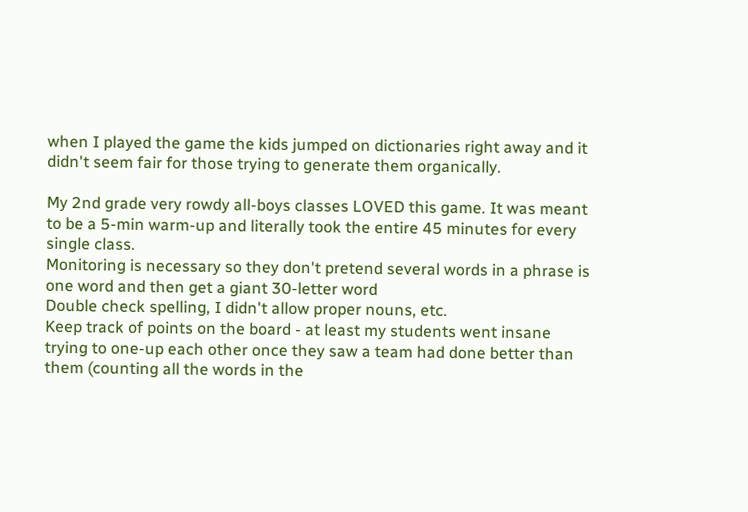when I played the game the kids jumped on dictionaries right away and it didn't seem fair for those trying to generate them organically.

My 2nd grade very rowdy all-boys classes LOVED this game. It was meant to be a 5-min warm-up and literally took the entire 45 minutes for every single class.
Monitoring is necessary so they don't pretend several words in a phrase is one word and then get a giant 30-letter word
Double check spelling, I didn't allow proper nouns, etc.
Keep track of points on the board - at least my students went insane trying to one-up each other once they saw a team had done better than them (counting all the words in the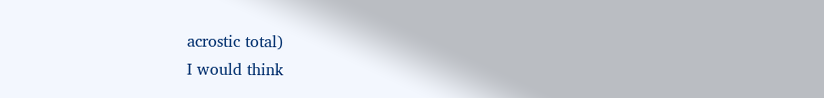acrostic total)
I would think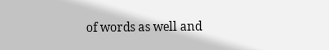of words as well and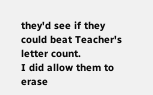they'd see if they could beat Teacher's letter count.
I did allow them to erase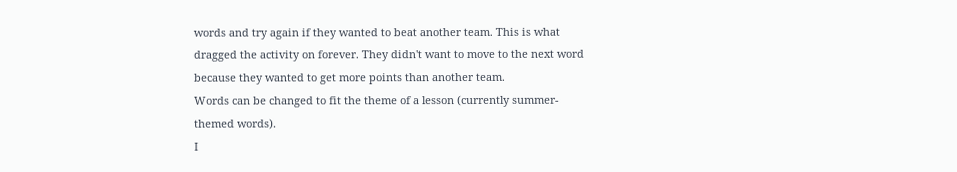words and try again if they wanted to beat another team. This is what dragged the activity on forever. They didn't want to move to the next word because they wanted to get more points than another team.
Words can be changed to fit the theme of a lesson (currently summer-themed words).
I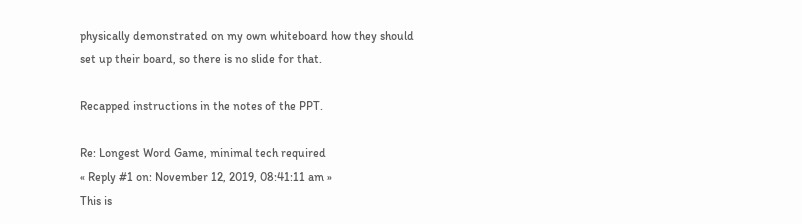physically demonstrated on my own whiteboard how they should set up their board, so there is no slide for that.

Recapped instructions in the notes of the PPT.

Re: Longest Word Game, minimal tech required
« Reply #1 on: November 12, 2019, 08:41:11 am »
This is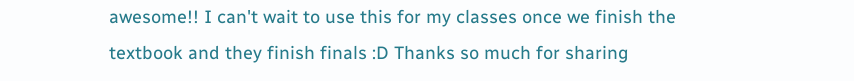awesome!! I can't wait to use this for my classes once we finish the textbook and they finish finals :D Thanks so much for sharing